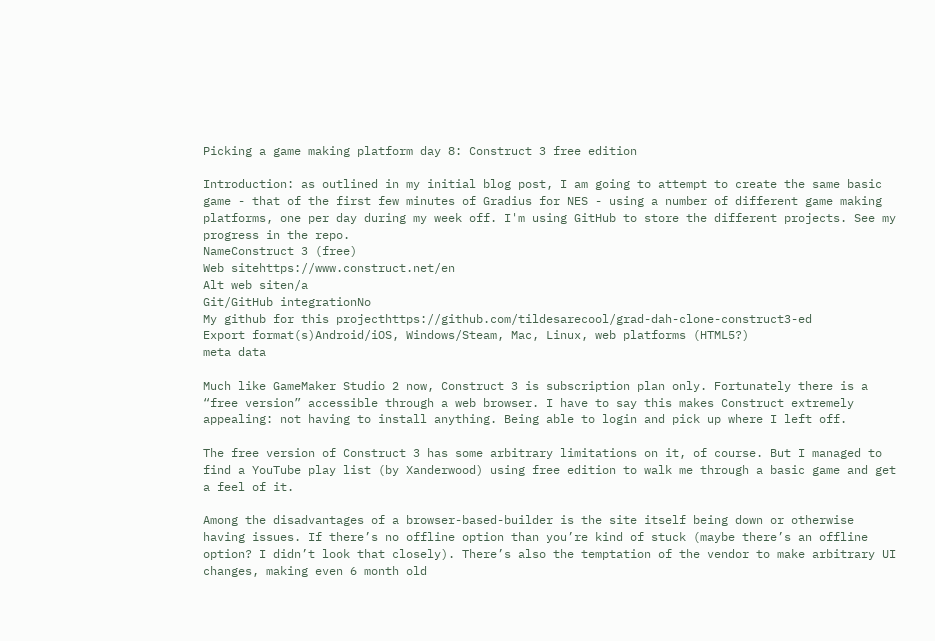Picking a game making platform day 8: Construct 3 free edition

Introduction: as outlined in my initial blog post, I am going to attempt to create the same basic game - that of the first few minutes of Gradius for NES - using a number of different game making platforms, one per day during my week off. I'm using GitHub to store the different projects. See my progress in the repo.
NameConstruct 3 (free)
Web sitehttps://www.construct.net/en
Alt web siten/a
Git/GitHub integrationNo
My github for this projecthttps://github.com/tildesarecool/grad-dah-clone-construct3-ed
Export format(s)Android/iOS, Windows/Steam, Mac, Linux, web platforms (HTML5?)
meta data

Much like GameMaker Studio 2 now, Construct 3 is subscription plan only. Fortunately there is a “free version” accessible through a web browser. I have to say this makes Construct extremely appealing: not having to install anything. Being able to login and pick up where I left off.

The free version of Construct 3 has some arbitrary limitations on it, of course. But I managed to find a YouTube play list (by Xanderwood) using free edition to walk me through a basic game and get a feel of it.

Among the disadvantages of a browser-based-builder is the site itself being down or otherwise having issues. If there’s no offline option than you’re kind of stuck (maybe there’s an offline option? I didn’t look that closely). There’s also the temptation of the vendor to make arbitrary UI changes, making even 6 month old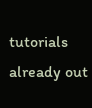tutorials already out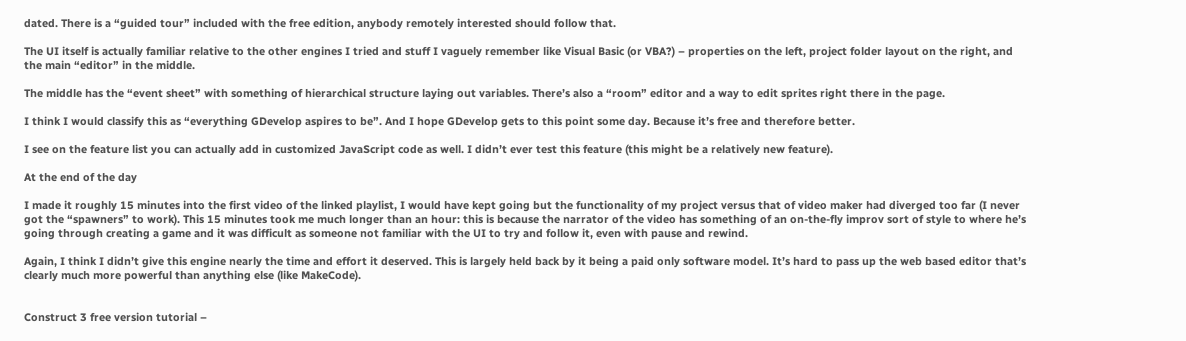dated. There is a “guided tour” included with the free edition, anybody remotely interested should follow that.

The UI itself is actually familiar relative to the other engines I tried and stuff I vaguely remember like Visual Basic (or VBA?) – properties on the left, project folder layout on the right, and the main “editor” in the middle.

The middle has the “event sheet” with something of hierarchical structure laying out variables. There’s also a “room” editor and a way to edit sprites right there in the page.

I think I would classify this as “everything GDevelop aspires to be”. And I hope GDevelop gets to this point some day. Because it’s free and therefore better.

I see on the feature list you can actually add in customized JavaScript code as well. I didn’t ever test this feature (this might be a relatively new feature).

At the end of the day

I made it roughly 15 minutes into the first video of the linked playlist, I would have kept going but the functionality of my project versus that of video maker had diverged too far (I never got the “spawners” to work). This 15 minutes took me much longer than an hour: this is because the narrator of the video has something of an on-the-fly improv sort of style to where he’s going through creating a game and it was difficult as someone not familiar with the UI to try and follow it, even with pause and rewind.

Again, I think I didn’t give this engine nearly the time and effort it deserved. This is largely held back by it being a paid only software model. It’s hard to pass up the web based editor that’s clearly much more powerful than anything else (like MakeCode).


Construct 3 free version tutorial –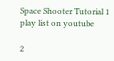Space Shooter Tutorial 1 play list on youtube

2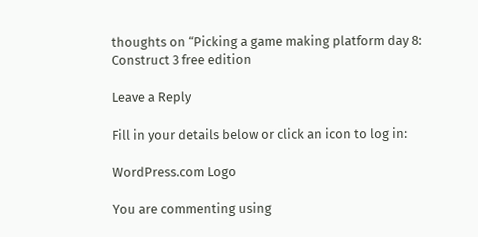thoughts on “Picking a game making platform day 8: Construct 3 free edition

Leave a Reply

Fill in your details below or click an icon to log in:

WordPress.com Logo

You are commenting using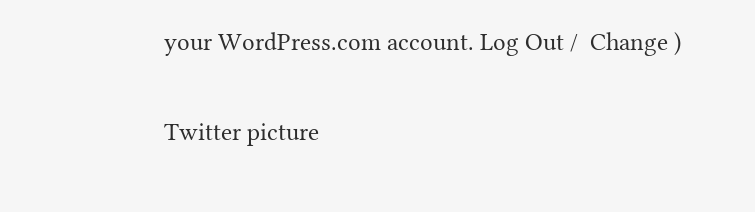your WordPress.com account. Log Out /  Change )

Twitter picture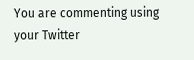You are commenting using your Twitter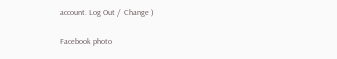account. Log Out /  Change )

Facebook photo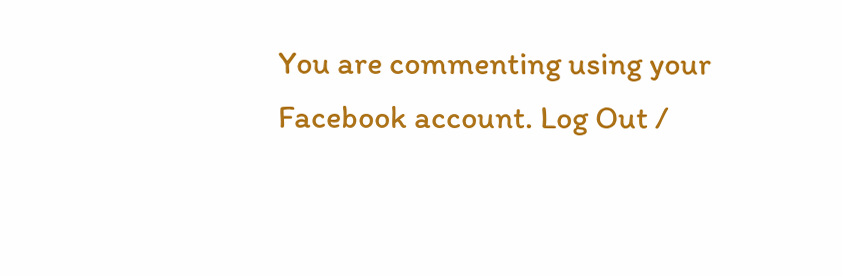You are commenting using your Facebook account. Log Out /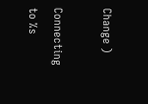Change )

Connecting to %s